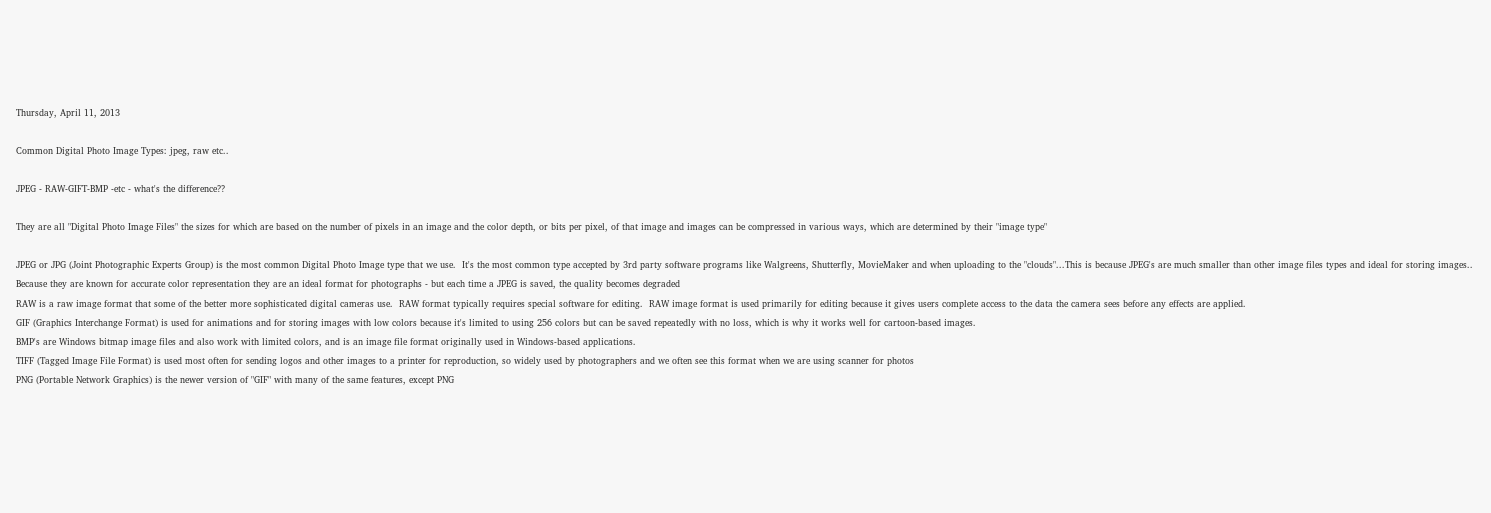Thursday, April 11, 2013

Common Digital Photo Image Types: jpeg, raw etc..

JPEG - RAW-GIFT-BMP -etc - what's the difference??

They are all "Digital Photo Image Files" the sizes for which are based on the number of pixels in an image and the color depth, or bits per pixel, of that image and images can be compressed in various ways, which are determined by their "image type"

JPEG or JPG (Joint Photographic Experts Group) is the most common Digital Photo Image type that we use.  It's the most common type accepted by 3rd party software programs like Walgreens, Shutterfly, MovieMaker and when uploading to the "clouds"...This is because JPEG's are much smaller than other image files types and ideal for storing images.. Because they are known for accurate color representation they are an ideal format for photographs - but each time a JPEG is saved, the quality becomes degraded
RAW is a raw image format that some of the better more sophisticated digital cameras use.  RAW format typically requires special software for editing.  RAW image format is used primarily for editing because it gives users complete access to the data the camera sees before any effects are applied.
GIF (Graphics Interchange Format) is used for animations and for storing images with low colors because it's limited to using 256 colors but can be saved repeatedly with no loss, which is why it works well for cartoon-based images.
BMP's are Windows bitmap image files and also work with limited colors, and is an image file format originally used in Windows-based applications.
TIFF (Tagged Image File Format) is used most often for sending logos and other images to a printer for reproduction, so widely used by photographers and we often see this format when we are using scanner for photos
PNG (Portable Network Graphics) is the newer version of "GIF" with many of the same features, except PNG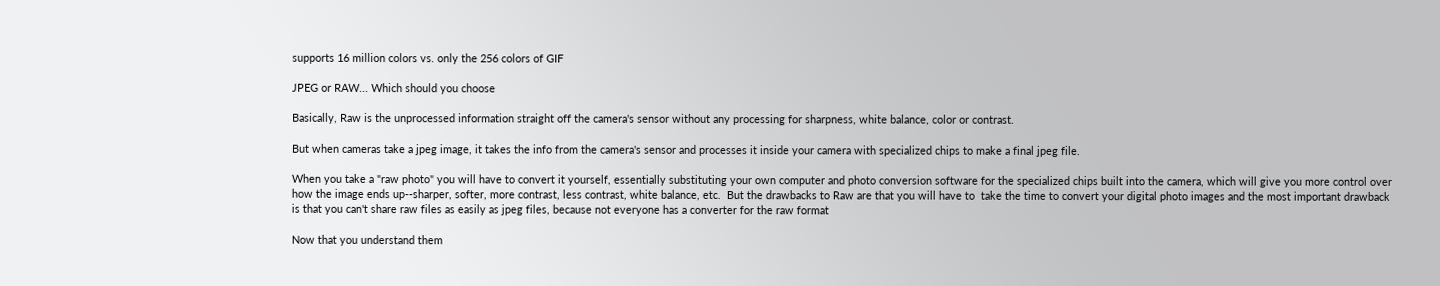supports 16 million colors vs. only the 256 colors of GIF

JPEG or RAW... Which should you choose

Basically, Raw is the unprocessed information straight off the camera's sensor without any processing for sharpness, white balance, color or contrast.

But when cameras take a jpeg image, it takes the info from the camera's sensor and processes it inside your camera with specialized chips to make a final jpeg file.

When you take a "raw photo" you will have to convert it yourself, essentially substituting your own computer and photo conversion software for the specialized chips built into the camera, which will give you more control over how the image ends up--sharper, softer, more contrast, less contrast, white balance, etc.  But the drawbacks to Raw are that you will have to  take the time to convert your digital photo images and the most important drawback is that you can't share raw files as easily as jpeg files, because not everyone has a converter for the raw format

Now that you understand them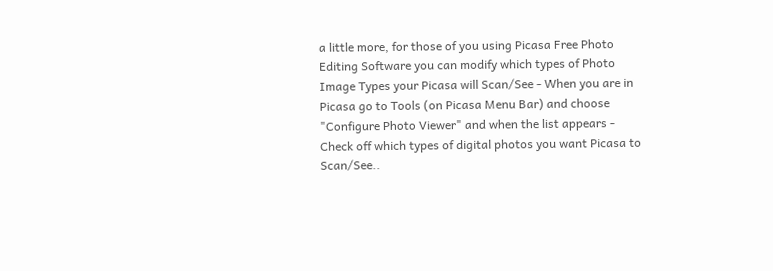a little more, for those of you using Picasa Free Photo Editing Software you can modify which types of Photo Image Types your Picasa will Scan/See - When you are in Picasa go to Tools (on Picasa Menu Bar) and choose "Configure Photo Viewer" and when the list appears - Check off which types of digital photos you want Picasa to Scan/See..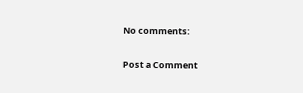No comments:

Post a Comment